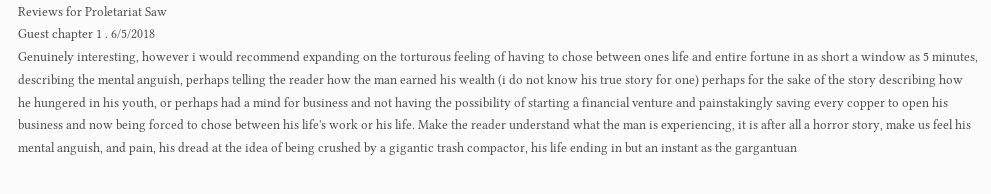Reviews for Proletariat Saw
Guest chapter 1 . 6/5/2018
Genuinely interesting, however i would recommend expanding on the torturous feeling of having to chose between ones life and entire fortune in as short a window as 5 minutes, describing the mental anguish, perhaps telling the reader how the man earned his wealth (i do not know his true story for one) perhaps for the sake of the story describing how he hungered in his youth, or perhaps had a mind for business and not having the possibility of starting a financial venture and painstakingly saving every copper to open his business and now being forced to chose between his life's work or his life. Make the reader understand what the man is experiencing, it is after all a horror story, make us feel his mental anguish, and pain, his dread at the idea of being crushed by a gigantic trash compactor, his life ending in but an instant as the gargantuan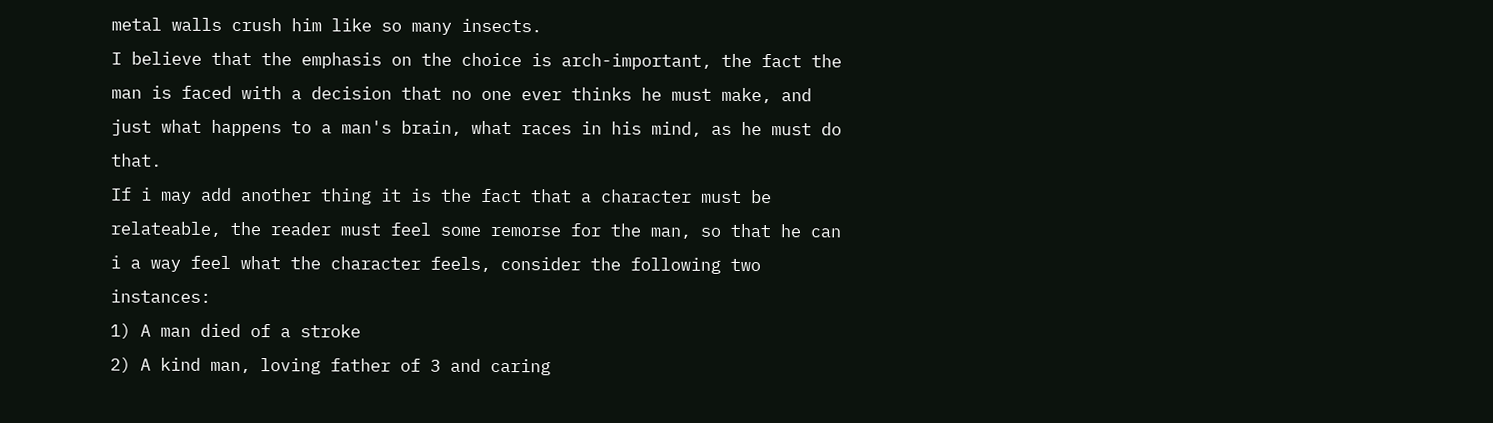metal walls crush him like so many insects.
I believe that the emphasis on the choice is arch-important, the fact the man is faced with a decision that no one ever thinks he must make, and just what happens to a man's brain, what races in his mind, as he must do that.
If i may add another thing it is the fact that a character must be relateable, the reader must feel some remorse for the man, so that he can i a way feel what the character feels, consider the following two instances:
1) A man died of a stroke
2) A kind man, loving father of 3 and caring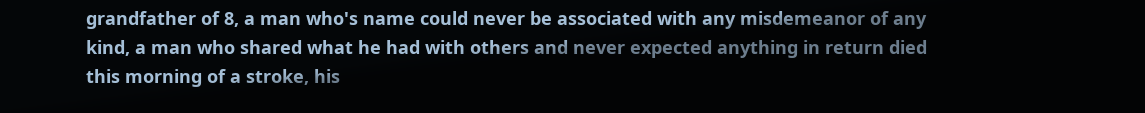grandfather of 8, a man who's name could never be associated with any misdemeanor of any kind, a man who shared what he had with others and never expected anything in return died this morning of a stroke, his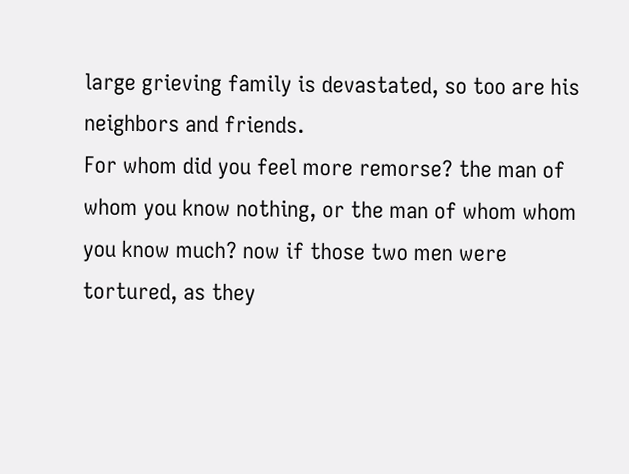large grieving family is devastated, so too are his neighbors and friends.
For whom did you feel more remorse? the man of whom you know nothing, or the man of whom whom you know much? now if those two men were tortured, as they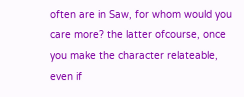often are in Saw, for whom would you care more? the latter ofcourse, once you make the character relateable, even if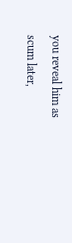you reveal him as scum later,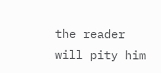the reader will pity him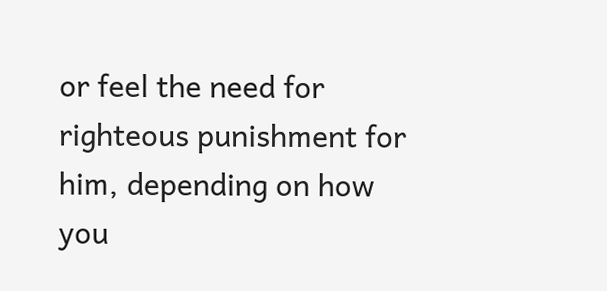or feel the need for righteous punishment for him, depending on how you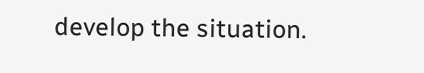develop the situation.